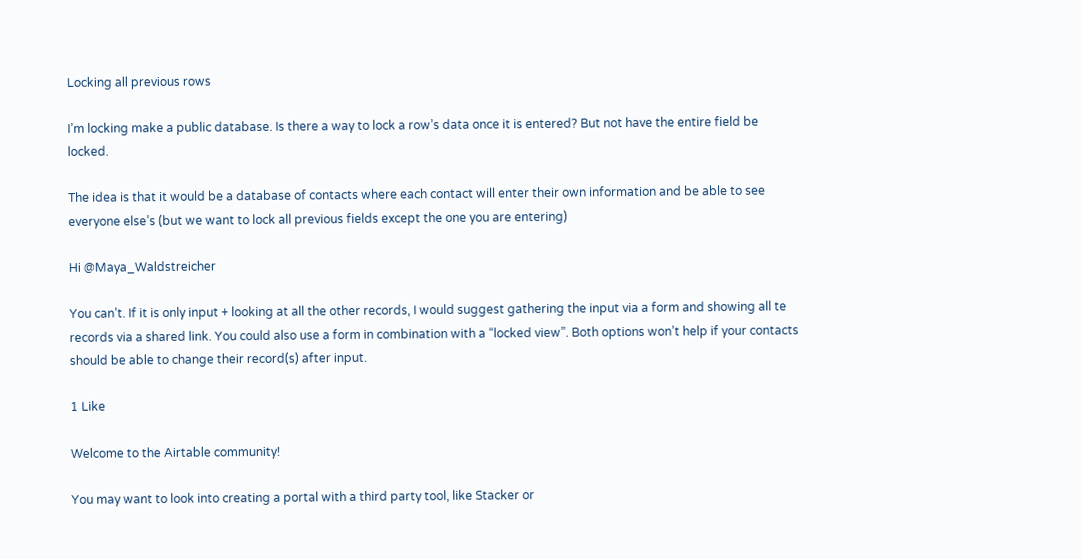Locking all previous rows

I’m locking make a public database. Is there a way to lock a row’s data once it is entered? But not have the entire field be locked.

The idea is that it would be a database of contacts where each contact will enter their own information and be able to see everyone else’s (but we want to lock all previous fields except the one you are entering)

Hi @Maya_Waldstreicher

You can’t. If it is only input + looking at all the other records, I would suggest gathering the input via a form and showing all te records via a shared link. You could also use a form in combination with a “locked view”. Both options won’t help if your contacts should be able to change their record(s) after input.

1 Like

Welcome to the Airtable community!

You may want to look into creating a portal with a third party tool, like Stacker or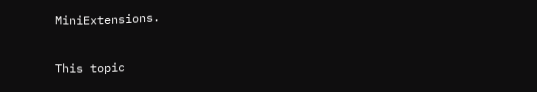MiniExtensions.

This topic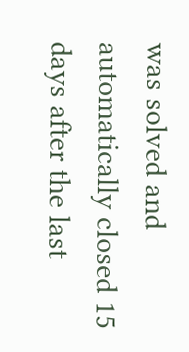was solved and automatically closed 15 days after the last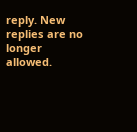reply. New replies are no longer allowed.